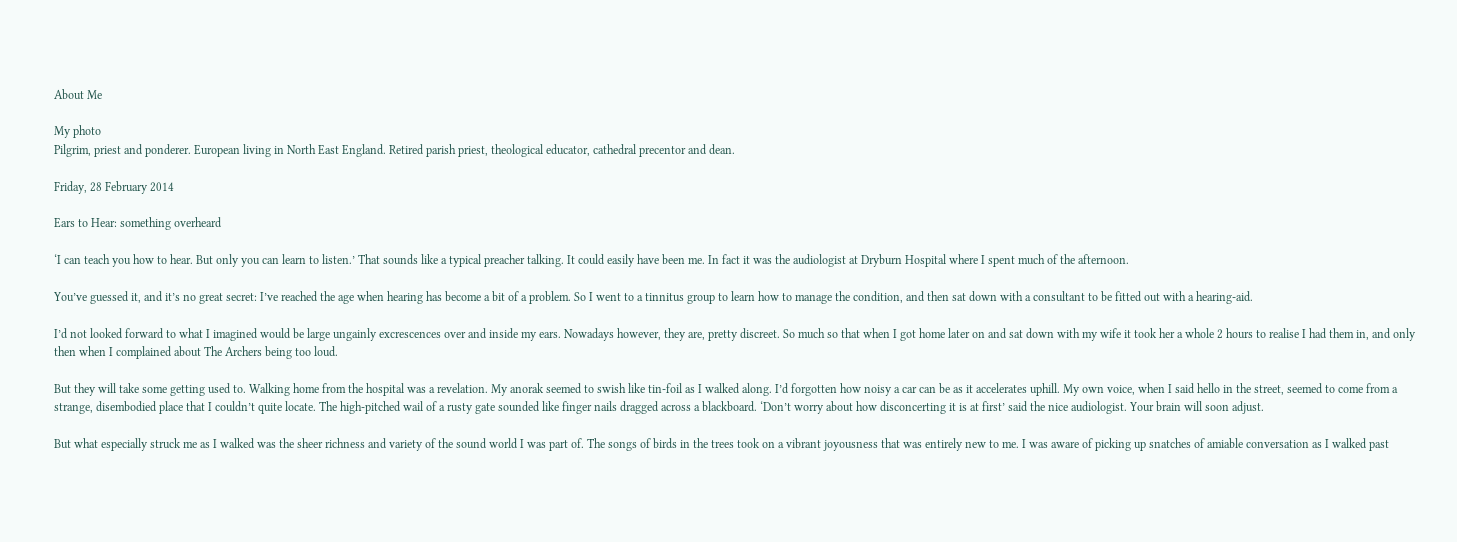About Me

My photo
Pilgrim, priest and ponderer. European living in North East England. Retired parish priest, theological educator, cathedral precentor and dean.

Friday, 28 February 2014

Ears to Hear: something overheard

‘I can teach you how to hear. But only you can learn to listen.’ That sounds like a typical preacher talking. It could easily have been me. In fact it was the audiologist at Dryburn Hospital where I spent much of the afternoon.

You’ve guessed it, and it’s no great secret: I’ve reached the age when hearing has become a bit of a problem. So I went to a tinnitus group to learn how to manage the condition, and then sat down with a consultant to be fitted out with a hearing-aid.

I’d not looked forward to what I imagined would be large ungainly excrescences over and inside my ears. Nowadays however, they are, pretty discreet. So much so that when I got home later on and sat down with my wife it took her a whole 2 hours to realise I had them in, and only then when I complained about The Archers being too loud.

But they will take some getting used to. Walking home from the hospital was a revelation. My anorak seemed to swish like tin-foil as I walked along. I’d forgotten how noisy a car can be as it accelerates uphill. My own voice, when I said hello in the street, seemed to come from a strange, disembodied place that I couldn’t quite locate. The high-pitched wail of a rusty gate sounded like finger nails dragged across a blackboard. ‘Don’t worry about how disconcerting it is at first’ said the nice audiologist. Your brain will soon adjust.

But what especially struck me as I walked was the sheer richness and variety of the sound world I was part of. The songs of birds in the trees took on a vibrant joyousness that was entirely new to me. I was aware of picking up snatches of amiable conversation as I walked past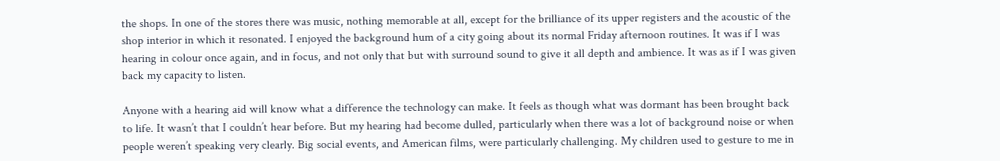the shops. In one of the stores there was music, nothing memorable at all, except for the brilliance of its upper registers and the acoustic of the shop interior in which it resonated. I enjoyed the background hum of a city going about its normal Friday afternoon routines. It was if I was hearing in colour once again, and in focus, and not only that but with surround sound to give it all depth and ambience. It was as if I was given back my capacity to listen.

Anyone with a hearing aid will know what a difference the technology can make. It feels as though what was dormant has been brought back to life. It wasn’t that I couldn’t hear before. But my hearing had become dulled, particularly when there was a lot of background noise or when people weren’t speaking very clearly. Big social events, and American films, were particularly challenging. My children used to gesture to me in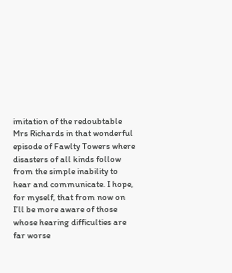imitation of the redoubtable Mrs Richards in that wonderful episode of Fawlty Towers where disasters of all kinds follow from the simple inability to hear and communicate. I hope, for myself, that from now on I’ll be more aware of those whose hearing difficulties are far worse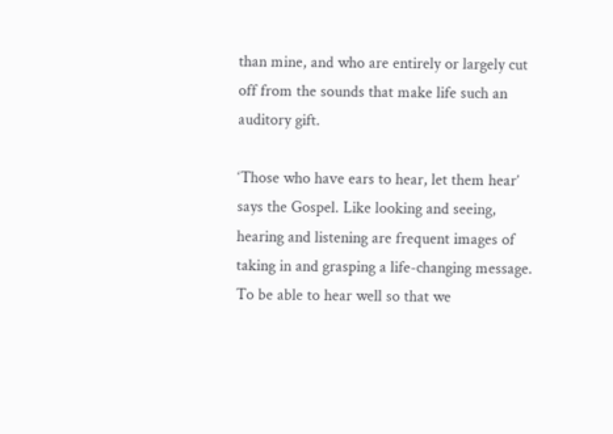than mine, and who are entirely or largely cut off from the sounds that make life such an auditory gift.

‘Those who have ears to hear, let them hear’ says the Gospel. Like looking and seeing, hearing and listening are frequent images of taking in and grasping a life-changing message. To be able to hear well so that we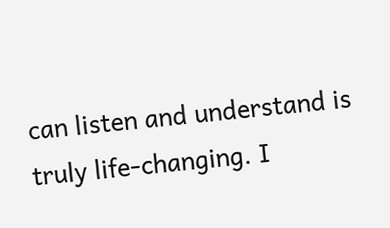can listen and understand is truly life-changing. I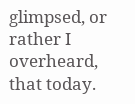glimpsed, or rather I overheard, that today.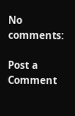No comments:

Post a Comment